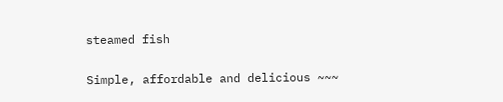steamed fish

Simple, affordable and delicious ~~~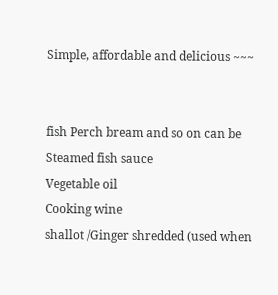Simple, affordable and delicious ~~~


fish Perch bream and so on can be
Steamed fish sauce
Vegetable oil
Cooking wine
shallot /Ginger shredded (used when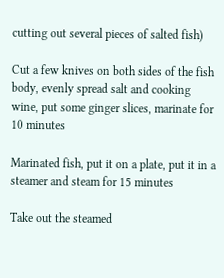cutting out several pieces of salted fish)

Cut a few knives on both sides of the fish body, evenly spread salt and cooking wine, put some ginger slices, marinate for 10 minutes

Marinated fish, put it on a plate, put it in a steamer and steam for 15 minutes

Take out the steamed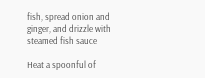fish, spread onion and ginger, and drizzle with steamed fish sauce

Heat a spoonful of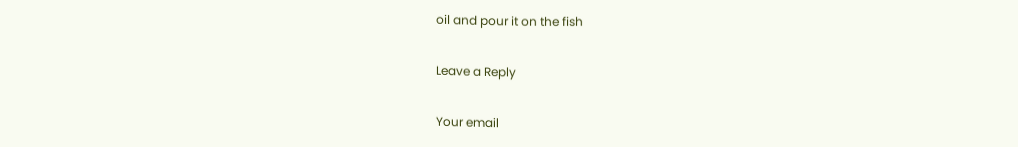oil and pour it on the fish

Leave a Reply

Your email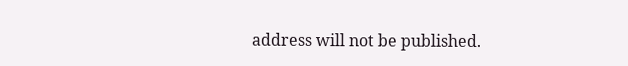address will not be published.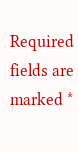Required fields are marked *